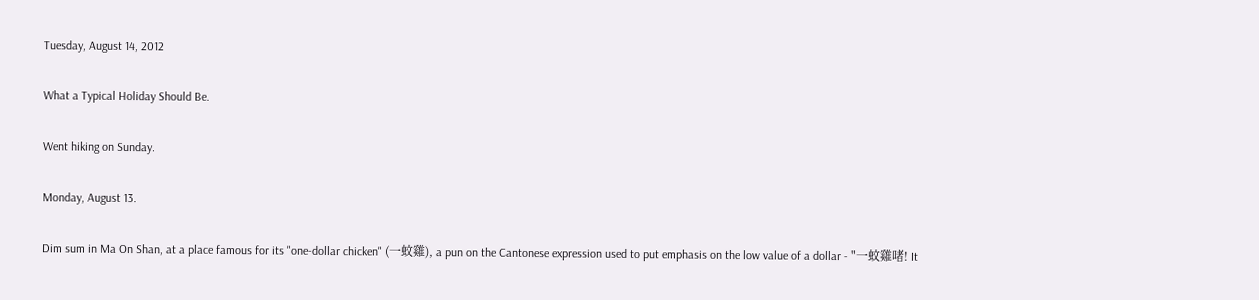Tuesday, August 14, 2012

What a Typical Holiday Should Be.

Went hiking on Sunday.

Monday, August 13.

Dim sum in Ma On Shan, at a place famous for its "one-dollar chicken" (一蚊雞), a pun on the Cantonese expression used to put emphasis on the low value of a dollar - "一蚊雞啫! It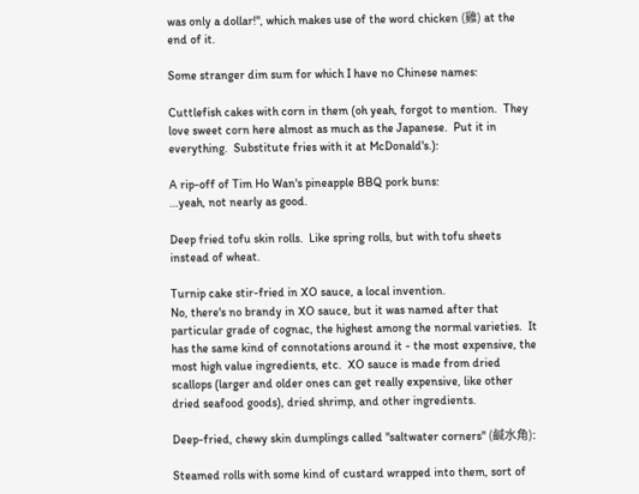was only a dollar!", which makes use of the word chicken (雞) at the end of it.

Some stranger dim sum for which I have no Chinese names:

Cuttlefish cakes with corn in them (oh yeah, forgot to mention.  They love sweet corn here almost as much as the Japanese.  Put it in everything.  Substitute fries with it at McDonald's.):

A rip-off of Tim Ho Wan's pineapple BBQ pork buns:
...yeah, not nearly as good.

Deep fried tofu skin rolls.  Like spring rolls, but with tofu sheets instead of wheat.

Turnip cake stir-fried in XO sauce, a local invention.
No, there's no brandy in XO sauce, but it was named after that particular grade of cognac, the highest among the normal varieties.  It has the same kind of connotations around it - the most expensive, the most high value ingredients, etc.  XO sauce is made from dried scallops (larger and older ones can get really expensive, like other dried seafood goods), dried shrimp, and other ingredients.

Deep-fried, chewy skin dumplings called "saltwater corners" (鹹水角):

Steamed rolls with some kind of custard wrapped into them, sort of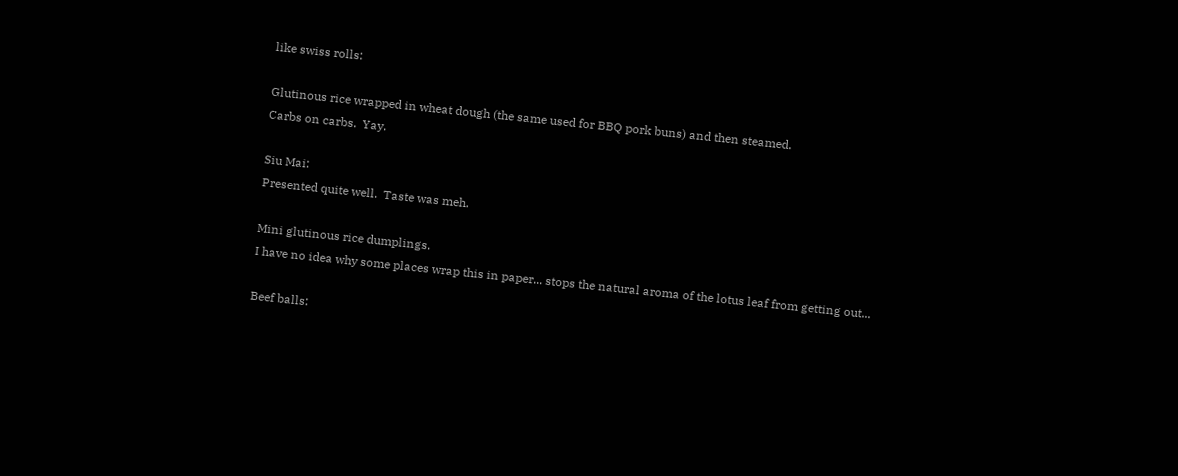like swiss rolls:

Glutinous rice wrapped in wheat dough (the same used for BBQ pork buns) and then steamed.
Carbs on carbs.  Yay.

Siu Mai:
Presented quite well.  Taste was meh.

Mini glutinous rice dumplings.
I have no idea why some places wrap this in paper... stops the natural aroma of the lotus leaf from getting out...

Beef balls: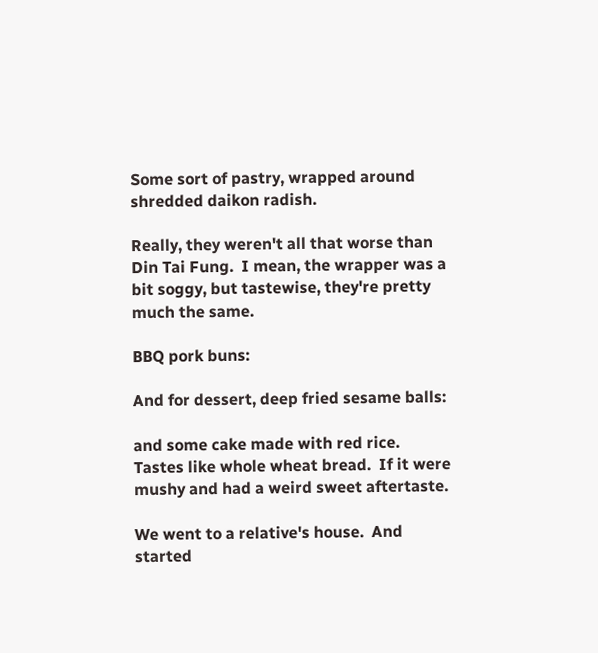Some sort of pastry, wrapped around shredded daikon radish.

Really, they weren't all that worse than Din Tai Fung.  I mean, the wrapper was a bit soggy, but tastewise, they're pretty much the same.

BBQ pork buns:

And for dessert, deep fried sesame balls:

and some cake made with red rice.
Tastes like whole wheat bread.  If it were mushy and had a weird sweet aftertaste.

We went to a relative's house.  And started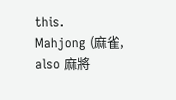this.
Mahjong (麻雀, also 麻將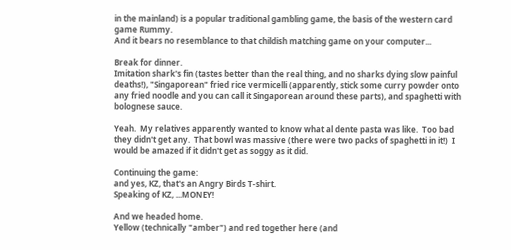in the mainland) is a popular traditional gambling game, the basis of the western card game Rummy.
And it bears no resemblance to that childish matching game on your computer...

Break for dinner.
Imitation shark's fin (tastes better than the real thing, and no sharks dying slow painful deaths!), "Singaporean" fried rice vermicelli (apparently, stick some curry powder onto any fried noodle and you can call it Singaporean around these parts), and spaghetti with bolognese sauce.

Yeah.  My relatives apparently wanted to know what al dente pasta was like.  Too bad they didn't get any.  That bowl was massive (there were two packs of spaghetti in it!)  I would be amazed if it didn't get as soggy as it did.

Continuing the game:
and yes, KZ, that's an Angry Birds T-shirt.
Speaking of KZ, ...MONEY!

And we headed home.
Yellow (technically "amber") and red together here (and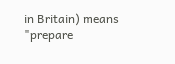in Britain) means "prepare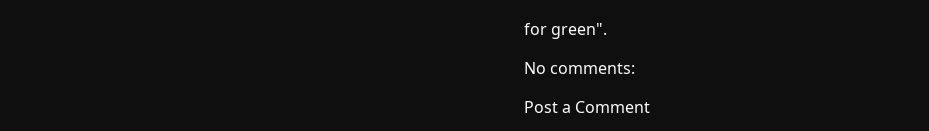for green".

No comments:

Post a Comment